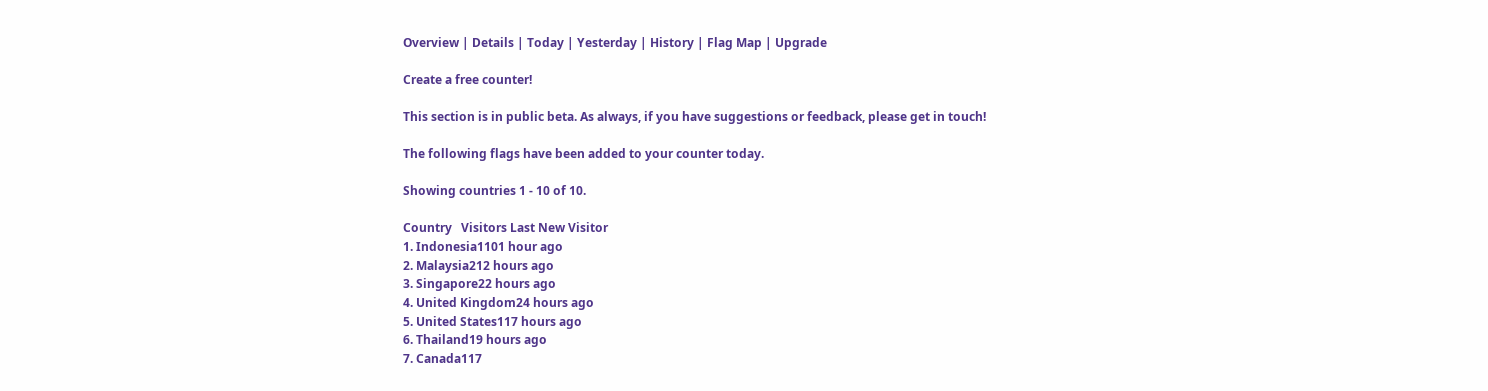Overview | Details | Today | Yesterday | History | Flag Map | Upgrade

Create a free counter!

This section is in public beta. As always, if you have suggestions or feedback, please get in touch!

The following flags have been added to your counter today.

Showing countries 1 - 10 of 10.

Country   Visitors Last New Visitor
1. Indonesia1101 hour ago
2. Malaysia212 hours ago
3. Singapore22 hours ago
4. United Kingdom24 hours ago
5. United States117 hours ago
6. Thailand19 hours ago
7. Canada117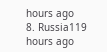hours ago
8. Russia119 hours ago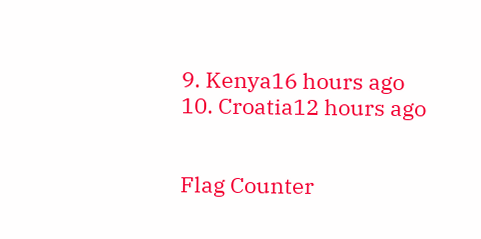9. Kenya16 hours ago
10. Croatia12 hours ago


Flag Counter